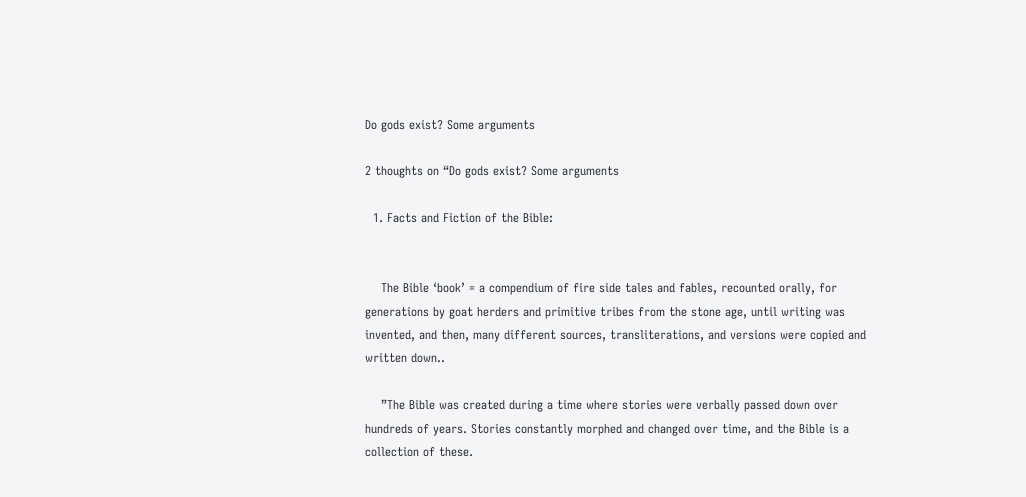Do gods exist? Some arguments

2 thoughts on “Do gods exist? Some arguments

  1. Facts and Fiction of the Bible:


    The Bible ‘book’ = a compendium of fire side tales and fables, recounted orally, for generations by goat herders and primitive tribes from the stone age, until writing was invented, and then, many different sources, transliterations, and versions were copied and written down..

    ”The Bible was created during a time where stories were verbally passed down over hundreds of years. Stories constantly morphed and changed over time, and the Bible is a collection of these.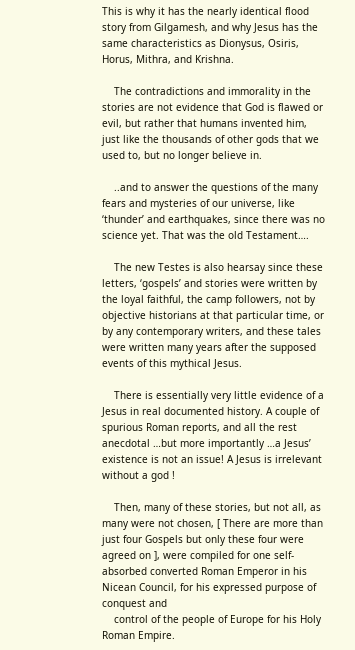This is why it has the nearly identical flood story from Gilgamesh, and why Jesus has the same characteristics as Dionysus, Osiris, Horus, Mithra, and Krishna.

    The contradictions and immorality in the stories are not evidence that God is flawed or evil, but rather that humans invented him, just like the thousands of other gods that we used to, but no longer believe in.

    ..and to answer the questions of the many fears and mysteries of our universe, like ‘thunder’ and earthquakes, since there was no science yet. That was the old Testament….

    The new Testes is also hearsay since these letters, ‘gospels’ and stories were written by the loyal faithful, the camp followers, not by objective historians at that particular time, or by any contemporary writers, and these tales were written many years after the supposed events of this mythical Jesus.

    There is essentially very little evidence of a Jesus in real documented history. A couple of spurious Roman reports, and all the rest anecdotal …but more importantly …a Jesus’ existence is not an issue! A Jesus is irrelevant without a god !

    Then, many of these stories, but not all, as many were not chosen, [ There are more than just four Gospels but only these four were agreed on ], were compiled for one self-absorbed converted Roman Emperor in his Nicean Council, for his expressed purpose of conquest and
    control of the people of Europe for his Holy Roman Empire.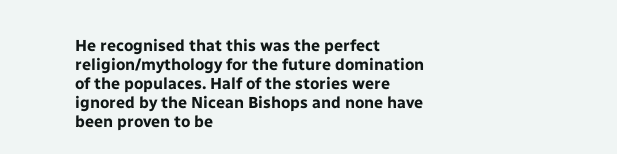He recognised that this was the perfect religion/mythology for the future domination of the populaces. Half of the stories were ignored by the Nicean Bishops and none have been proven to be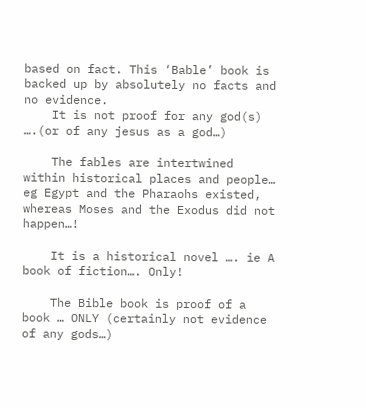based on fact. This ‘Bable’ book is backed up by absolutely no facts and no evidence.
    It is not proof for any god(s) ….(or of any jesus as a god…)

    The fables are intertwined within historical places and people… eg Egypt and the Pharaohs existed, whereas Moses and the Exodus did not happen…!

    It is a historical novel …. ie A book of fiction…. Only!

    The Bible book is proof of a book … ONLY (certainly not evidence of any gods…)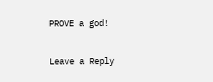PROVE a god!

Leave a Reply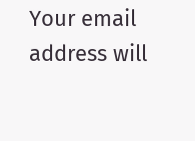Your email address will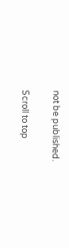not be published.

Scroll to top